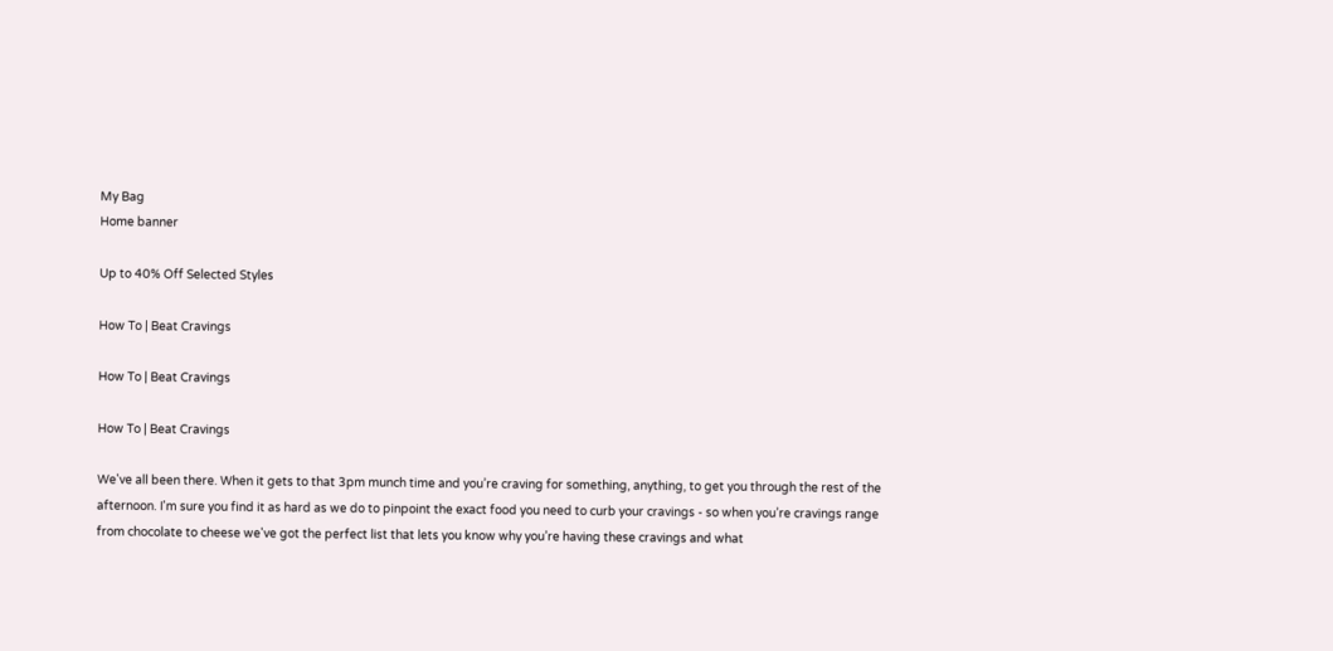My Bag
Home banner

Up to 40% Off Selected Styles

How To | Beat Cravings

How To | Beat Cravings

How To | Beat Cravings

We've all been there. When it gets to that 3pm munch time and you’re craving for something, anything, to get you through the rest of the afternoon. I'm sure you find it as hard as we do to pinpoint the exact food you need to curb your cravings - so when you’re cravings range from chocolate to cheese we've got the perfect list that lets you know why you’re having these cravings and what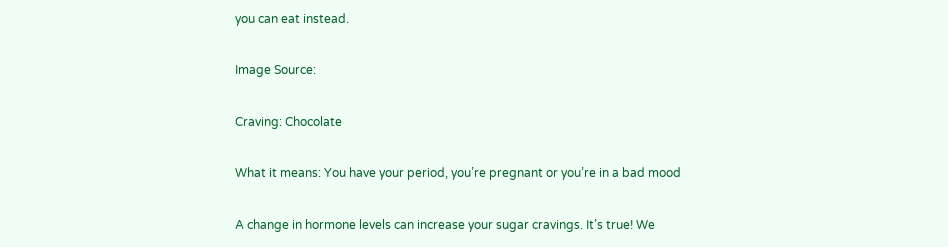you can eat instead.

Image Source:

Craving: Chocolate

What it means: You have your period, you’re pregnant or you’re in a bad mood

A change in hormone levels can increase your sugar cravings. It’s true! We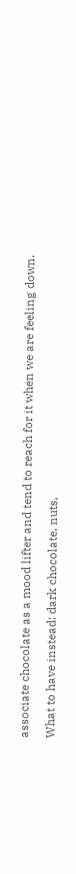associate chocolate as a mood lifter and tend to reach for it when we are feeling down.

What to have instead: dark chocolate, nuts,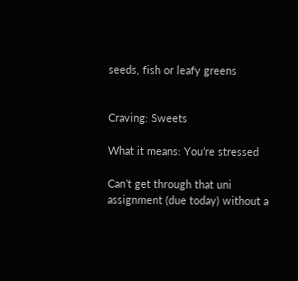seeds, fish or leafy greens


Craving: Sweets

What it means: You’re stressed

Can’t get through that uni assignment (due today) without a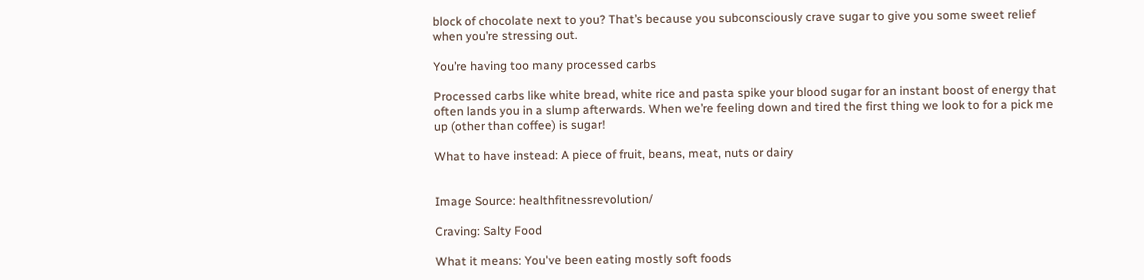block of chocolate next to you? That’s because you subconsciously crave sugar to give you some sweet relief when you’re stressing out.

You’re having too many processed carbs

Processed carbs like white bread, white rice and pasta spike your blood sugar for an instant boost of energy that often lands you in a slump afterwards. When we’re feeling down and tired the first thing we look to for a pick me up (other than coffee) is sugar!

What to have instead: A piece of fruit, beans, meat, nuts or dairy


Image Source: healthfitnessrevolution/

Craving: Salty Food

What it means: You've been eating mostly soft foods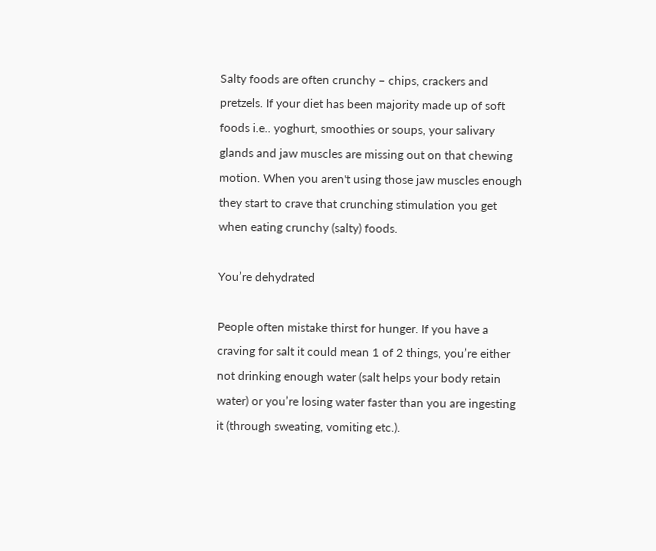Salty foods are often crunchy – chips, crackers and pretzels. If your diet has been majority made up of soft foods i.e.. yoghurt, smoothies or soups, your salivary glands and jaw muscles are missing out on that chewing motion. When you aren't using those jaw muscles enough they start to crave that crunching stimulation you get when eating crunchy (salty) foods.

You’re dehydrated

People often mistake thirst for hunger. If you have a craving for salt it could mean 1 of 2 things, you’re either not drinking enough water (salt helps your body retain water) or you’re losing water faster than you are ingesting it (through sweating, vomiting etc.).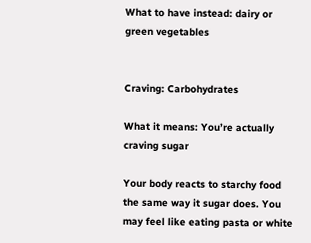What to have instead: dairy or green vegetables


Craving: Carbohydrates

What it means: You’re actually craving sugar

Your body reacts to starchy food the same way it sugar does. You may feel like eating pasta or white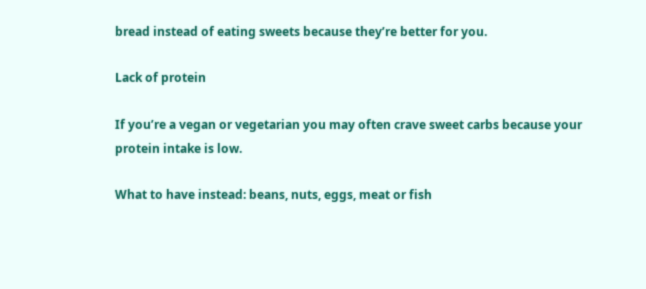bread instead of eating sweets because they’re better for you.

Lack of protein

If you’re a vegan or vegetarian you may often crave sweet carbs because your protein intake is low.

What to have instead: beans, nuts, eggs, meat or fish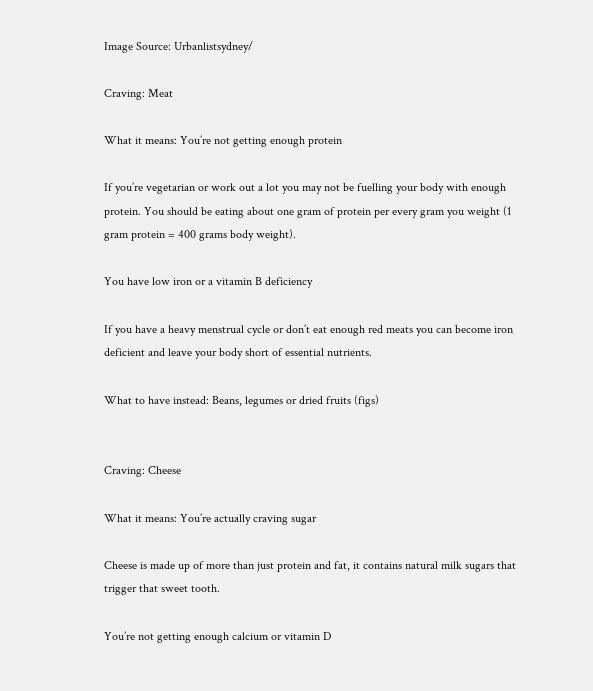Image Source: Urbanlistsydney/

Craving: Meat

What it means: You’re not getting enough protein

If you’re vegetarian or work out a lot you may not be fuelling your body with enough protein. You should be eating about one gram of protein per every gram you weight (1 gram protein = 400 grams body weight).

You have low iron or a vitamin B deficiency

If you have a heavy menstrual cycle or don’t eat enough red meats you can become iron deficient and leave your body short of essential nutrients.

What to have instead: Beans, legumes or dried fruits (figs)


Craving: Cheese

What it means: You’re actually craving sugar

Cheese is made up of more than just protein and fat, it contains natural milk sugars that trigger that sweet tooth.

You’re not getting enough calcium or vitamin D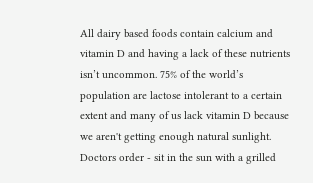All dairy based foods contain calcium and vitamin D and having a lack of these nutrients isn’t uncommon. 75% of the world’s population are lactose intolerant to a certain extent and many of us lack vitamin D because we aren't getting enough natural sunlight. Doctors order - sit in the sun with a grilled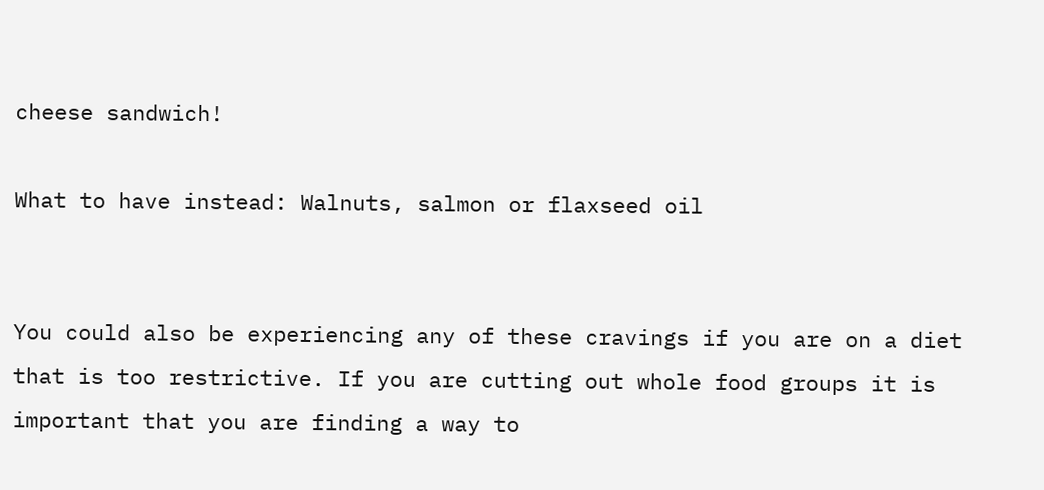cheese sandwich!

What to have instead: Walnuts, salmon or flaxseed oil


You could also be experiencing any of these cravings if you are on a diet that is too restrictive. If you are cutting out whole food groups it is important that you are finding a way to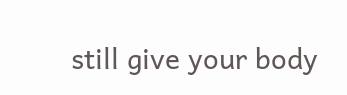still give your body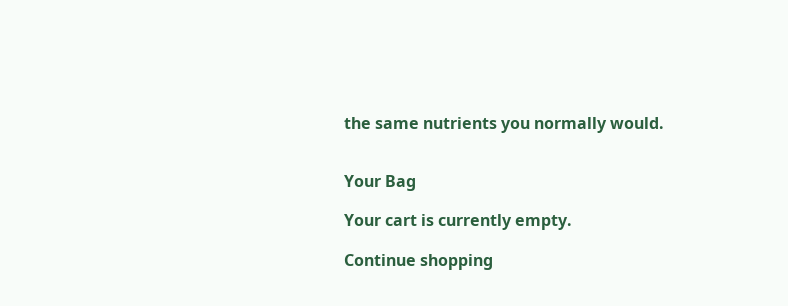the same nutrients you normally would.


Your Bag

Your cart is currently empty.

Continue shopping